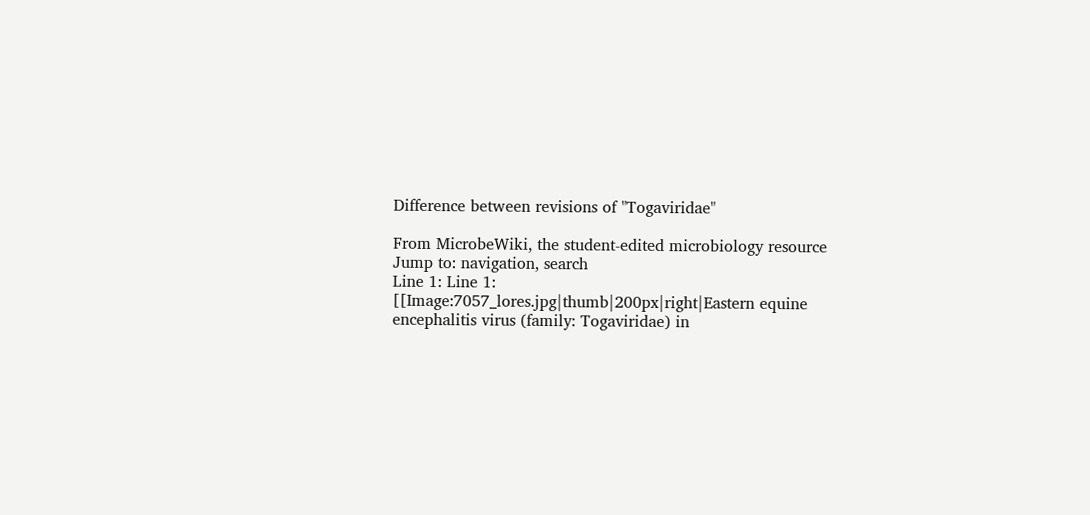Difference between revisions of "Togaviridae"

From MicrobeWiki, the student-edited microbiology resource
Jump to: navigation, search
Line 1: Line 1:
[[Image:7057_lores.jpg|thumb|200px|right|Eastern equine encephalitis virus (family: Togaviridae) in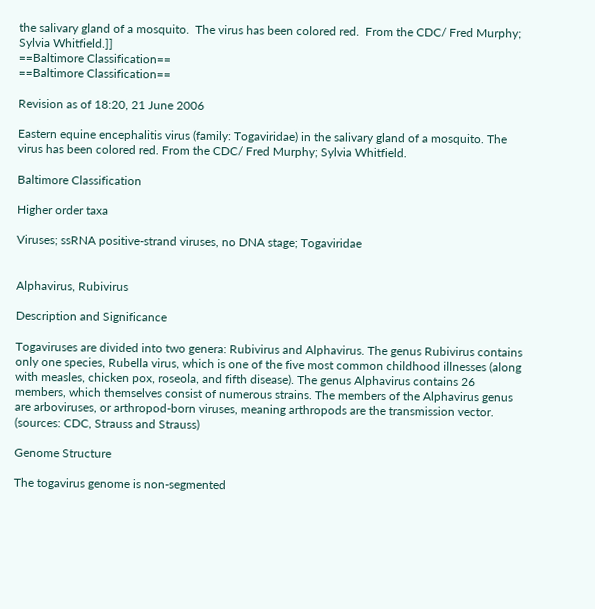the salivary gland of a mosquito.  The virus has been colored red.  From the CDC/ Fred Murphy; Sylvia Whitfield.]]
==Baltimore Classification==
==Baltimore Classification==

Revision as of 18:20, 21 June 2006

Eastern equine encephalitis virus (family: Togaviridae) in the salivary gland of a mosquito. The virus has been colored red. From the CDC/ Fred Murphy; Sylvia Whitfield.

Baltimore Classification

Higher order taxa

Viruses; ssRNA positive-strand viruses, no DNA stage; Togaviridae


Alphavirus, Rubivirus

Description and Significance

Togaviruses are divided into two genera: Rubivirus and Alphavirus. The genus Rubivirus contains only one species, Rubella virus, which is one of the five most common childhood illnesses (along with measles, chicken pox, roseola, and fifth disease). The genus Alphavirus contains 26 members, which themselves consist of numerous strains. The members of the Alphavirus genus are arboviruses, or arthropod-born viruses, meaning arthropods are the transmission vector. (sources: CDC, Strauss and Strauss)

Genome Structure

The togavirus genome is non-segmented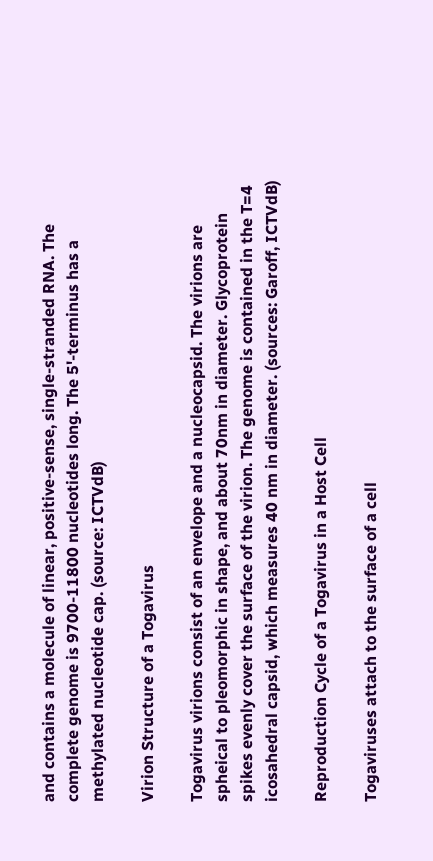and contains a molecule of linear, positive-sense, single-stranded RNA. The complete genome is 9700-11800 nucleotides long. The 5'-terminus has a methylated nucleotide cap. (source: ICTVdB)

Virion Structure of a Togavirus

Togavirus virions consist of an envelope and a nucleocapsid. The virions are spheical to pleomorphic in shape, and about 70nm in diameter. Glycoprotein spikes evenly cover the surface of the virion. The genome is contained in the T=4 icosahedral capsid, which measures 40 nm in diameter. (sources: Garoff, ICTVdB)

Reproduction Cycle of a Togavirus in a Host Cell

Togaviruses attach to the surface of a cell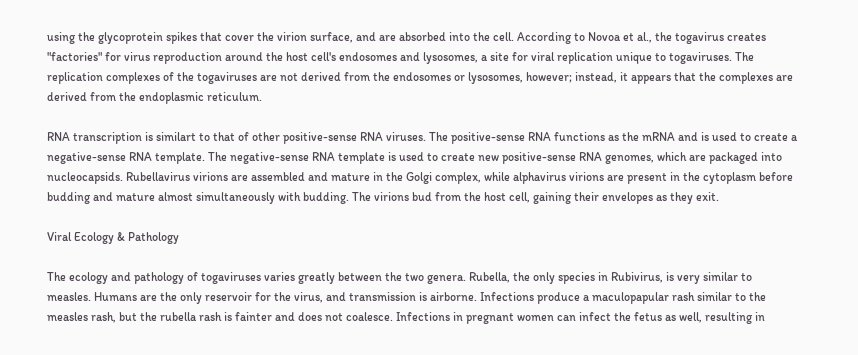using the glycoprotein spikes that cover the virion surface, and are absorbed into the cell. According to Novoa et al., the togavirus creates "factories" for virus reproduction around the host cell's endosomes and lysosomes, a site for viral replication unique to togaviruses. The replication complexes of the togaviruses are not derived from the endosomes or lysosomes, however; instead, it appears that the complexes are derived from the endoplasmic reticulum.

RNA transcription is similart to that of other positive-sense RNA viruses. The positive-sense RNA functions as the mRNA and is used to create a negative-sense RNA template. The negative-sense RNA template is used to create new positive-sense RNA genomes, which are packaged into nucleocapsids. Rubellavirus virions are assembled and mature in the Golgi complex, while alphavirus virions are present in the cytoplasm before budding and mature almost simultaneously with budding. The virions bud from the host cell, gaining their envelopes as they exit.

Viral Ecology & Pathology

The ecology and pathology of togaviruses varies greatly between the two genera. Rubella, the only species in Rubivirus, is very similar to measles. Humans are the only reservoir for the virus, and transmission is airborne. Infections produce a maculopapular rash similar to the measles rash, but the rubella rash is fainter and does not coalesce. Infections in pregnant women can infect the fetus as well, resulting in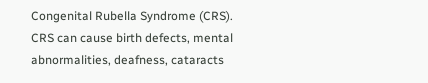Congenital Rubella Syndrome (CRS). CRS can cause birth defects, mental abnormalities, deafness, cataracts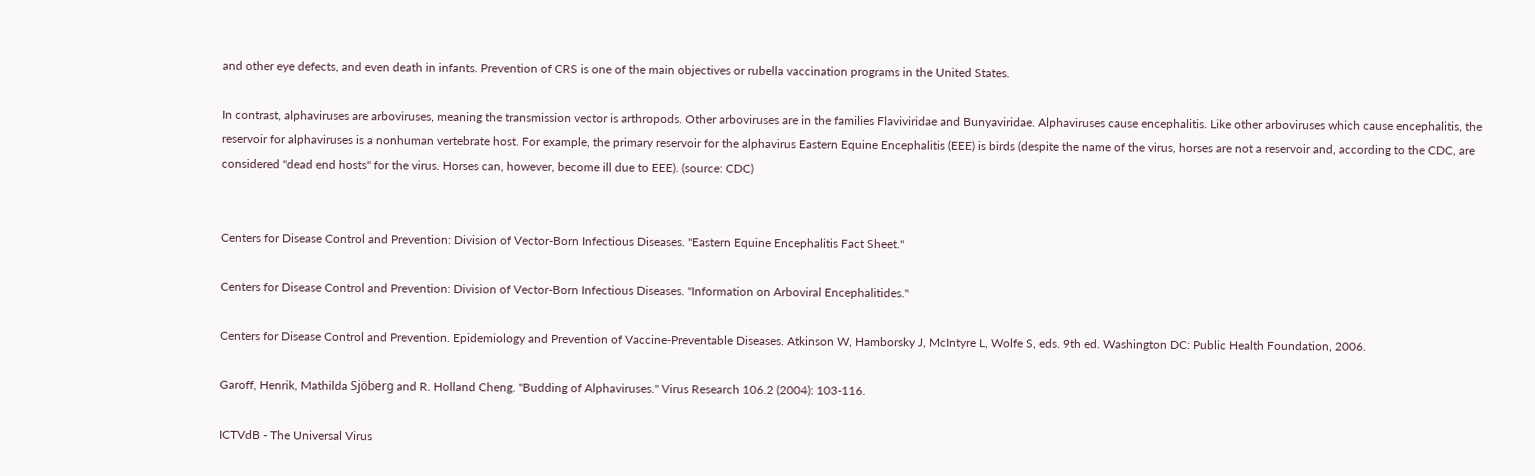and other eye defects, and even death in infants. Prevention of CRS is one of the main objectives or rubella vaccination programs in the United States.

In contrast, alphaviruses are arboviruses, meaning the transmission vector is arthropods. Other arboviruses are in the families Flaviviridae and Bunyaviridae. Alphaviruses cause encephalitis. Like other arboviruses which cause encephalitis, the reservoir for alphaviruses is a nonhuman vertebrate host. For example, the primary reservoir for the alphavirus Eastern Equine Encephalitis (EEE) is birds (despite the name of the virus, horses are not a reservoir and, according to the CDC, are considered "dead end hosts" for the virus. Horses can, however, become ill due to EEE). (source: CDC)


Centers for Disease Control and Prevention: Division of Vector-Born Infectious Diseases. "Eastern Equine Encephalitis Fact Sheet."

Centers for Disease Control and Prevention: Division of Vector-Born Infectious Diseases. "Information on Arboviral Encephalitides."

Centers for Disease Control and Prevention. Epidemiology and Prevention of Vaccine-Preventable Diseases. Atkinson W, Hamborsky J, McIntyre L, Wolfe S, eds. 9th ed. Washington DC: Public Health Foundation, 2006.

Garoff, Henrik, Mathilda Sjöberg and R. Holland Cheng. "Budding of Alphaviruses." Virus Research 106.2 (2004): 103-116.

ICTVdB - The Universal Virus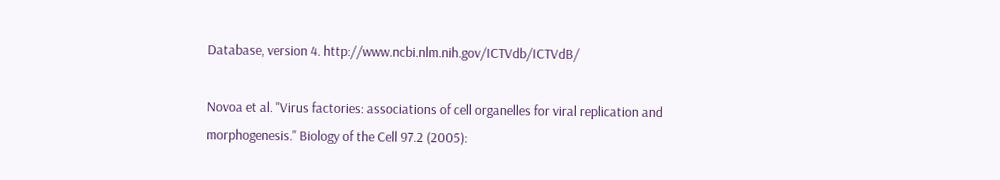Database, version 4. http://www.ncbi.nlm.nih.gov/ICTVdb/ICTVdB/

Novoa et al. "Virus factories: associations of cell organelles for viral replication and morphogenesis." Biology of the Cell 97.2 (2005):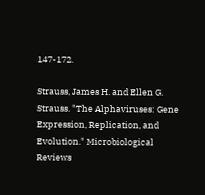147-172.

Strauss, James H. and Ellen G. Strauss. "The Alphaviruses: Gene Expression, Replication, and Evolution." Microbiological Reviews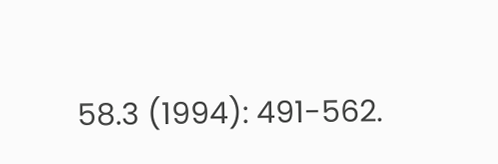58.3 (1994): 491-562.